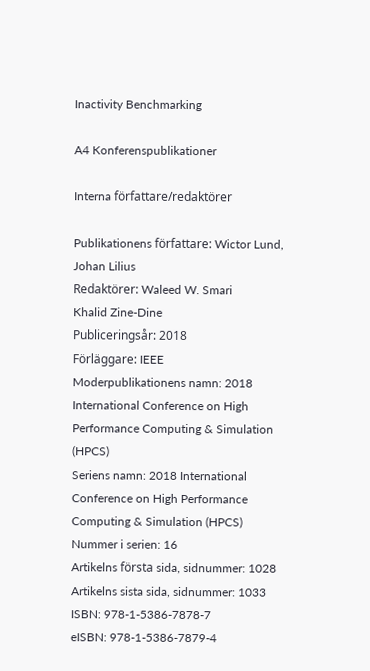Inactivity Benchmarking

A4 Konferenspublikationer

Interna författare/redaktörer

Publikationens författare: Wictor Lund, Johan Lilius
Redaktörer: Waleed W. Smari
Khalid Zine-Dine
Publiceringsår: 2018
Förläggare: IEEE
Moderpublikationens namn: 2018 International Conference on High Performance Computing & Simulation (HPCS)
Seriens namn: 2018 International Conference on High Performance Computing & Simulation (HPCS)
Nummer i serien: 16
Artikelns första sida, sidnummer: 1028
Artikelns sista sida, sidnummer: 1033
ISBN: 978-1-5386-7878-7
eISBN: 978-1-5386-7879-4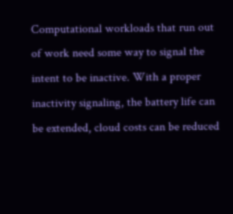Computational workloads that run out of work need some way to signal the intent to be inactive. With a proper inactivity signaling, the battery life can be extended, cloud costs can be reduced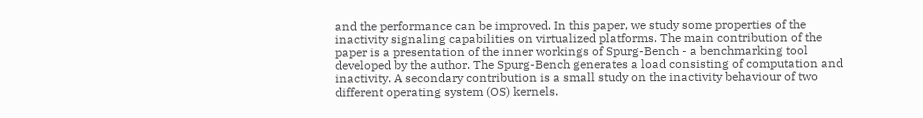and the performance can be improved. In this paper, we study some properties of the inactivity signaling capabilities on virtualized platforms. The main contribution of the paper is a presentation of the inner workings of Spurg-Bench - a benchmarking tool developed by the author. The Spurg-Bench generates a load consisting of computation and inactivity. A secondary contribution is a small study on the inactivity behaviour of two different operating system (OS) kernels.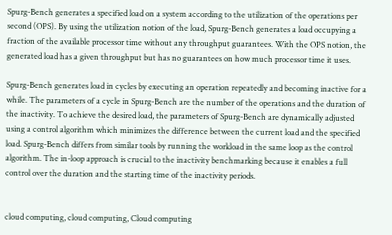Spurg-Bench generates a specified load on a system according to the utilization of the operations per second (OPS). By using the utilization notion of the load, Spurg-Bench generates a load occupying a fraction of the available processor time without any throughput guarantees. With the OPS notion, the generated load has a given throughput but has no guarantees on how much processor time it uses.

Spurg-Bench generates load in cycles by executing an operation repeatedly and becoming inactive for a while. The parameters of a cycle in Spurg-Bench are the number of the operations and the duration of the inactivity. To achieve the desired load, the parameters of Spurg-Bench are dynamically adjusted using a control algorithm which minimizes the difference between the current load and the specified load. Spurg-Bench differs from similar tools by running the workload in the same loop as the control algorithm. The in-loop approach is crucial to the inactivity benchmarking because it enables a full control over the duration and the starting time of the inactivity periods.


cloud computing, cloud computing, Cloud computing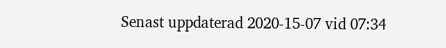Senast uppdaterad 2020-15-07 vid 07:34